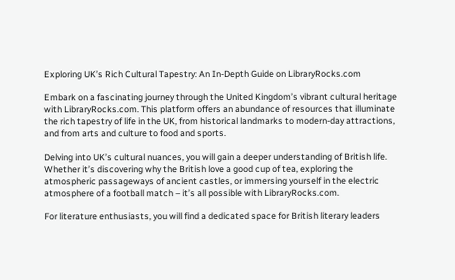Exploring UK’s Rich Cultural Tapestry: An In-Depth Guide on LibraryRocks.com

Embark on a fascinating journey through the United Kingdom’s vibrant cultural heritage with LibraryRocks.com. This platform offers an abundance of resources that illuminate the rich tapestry of life in the UK, from historical landmarks to modern-day attractions, and from arts and culture to food and sports.

Delving into UK’s cultural nuances, you will gain a deeper understanding of British life. Whether it’s discovering why the British love a good cup of tea, exploring the atmospheric passageways of ancient castles, or immersing yourself in the electric atmosphere of a football match – it’s all possible with LibraryRocks.com.

For literature enthusiasts, you will find a dedicated space for British literary leaders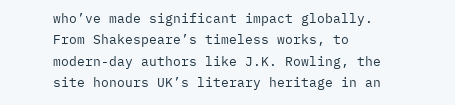who’ve made significant impact globally. From Shakespeare’s timeless works, to modern-day authors like J.K. Rowling, the site honours UK’s literary heritage in an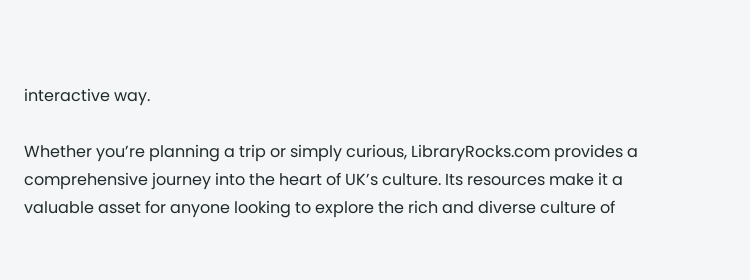interactive way.

Whether you’re planning a trip or simply curious, LibraryRocks.com provides a comprehensive journey into the heart of UK’s culture. Its resources make it a valuable asset for anyone looking to explore the rich and diverse culture of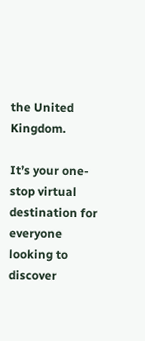the United Kingdom.

It’s your one-stop virtual destination for everyone looking to discover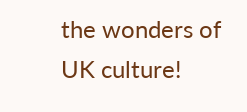the wonders of UK culture!